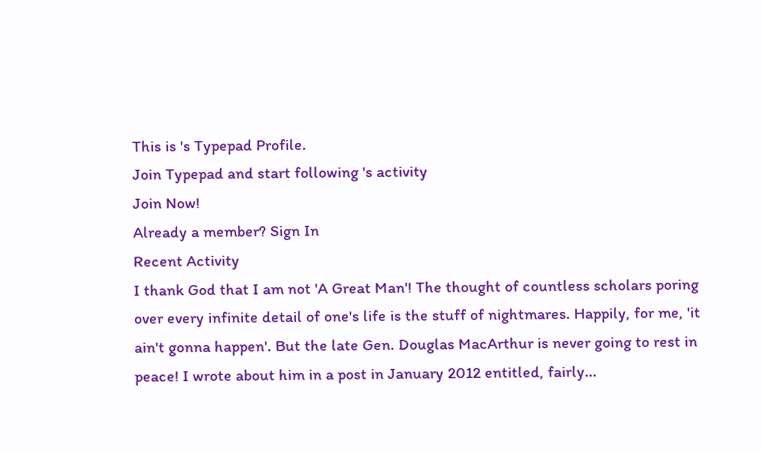This is 's Typepad Profile.
Join Typepad and start following 's activity
Join Now!
Already a member? Sign In
Recent Activity
I thank God that I am not 'A Great Man'! The thought of countless scholars poring over every infinite detail of one's life is the stuff of nightmares. Happily, for me, 'it ain't gonna happen'. But the late Gen. Douglas MacArthur is never going to rest in peace! I wrote about him in a post in January 2012 entitled, fairly...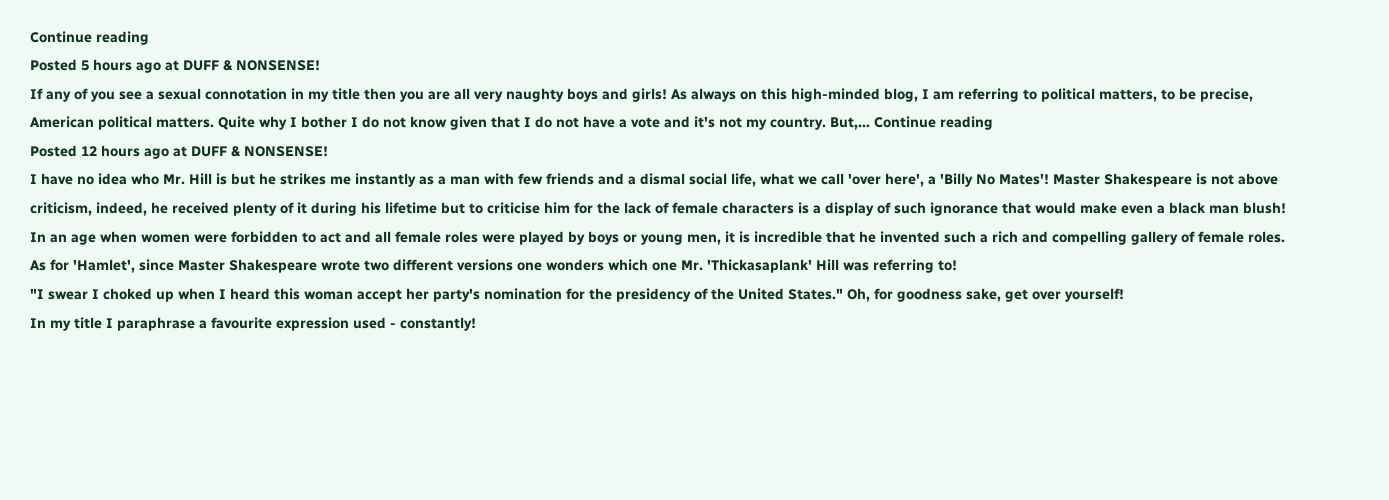Continue reading
Posted 5 hours ago at DUFF & NONSENSE!
If any of you see a sexual connotation in my title then you are all very naughty boys and girls! As always on this high-minded blog, I am referring to political matters, to be precise, American political matters. Quite why I bother I do not know given that I do not have a vote and it's not my country. But,... Continue reading
Posted 12 hours ago at DUFF & NONSENSE!
I have no idea who Mr. Hill is but he strikes me instantly as a man with few friends and a dismal social life, what we call 'over here', a 'Billy No Mates'! Master Shakespeare is not above criticism, indeed, he received plenty of it during his lifetime but to criticise him for the lack of female characters is a display of such ignorance that would make even a black man blush! In an age when women were forbidden to act and all female roles were played by boys or young men, it is incredible that he invented such a rich and compelling gallery of female roles. As for 'Hamlet', since Master Shakespeare wrote two different versions one wonders which one Mr. 'Thickasaplank' Hill was referring to!
"I swear I choked up when I heard this woman accept her party's nomination for the presidency of the United States." Oh, for goodness sake, get over yourself!
In my title I paraphrase a favourite expression used - constantly!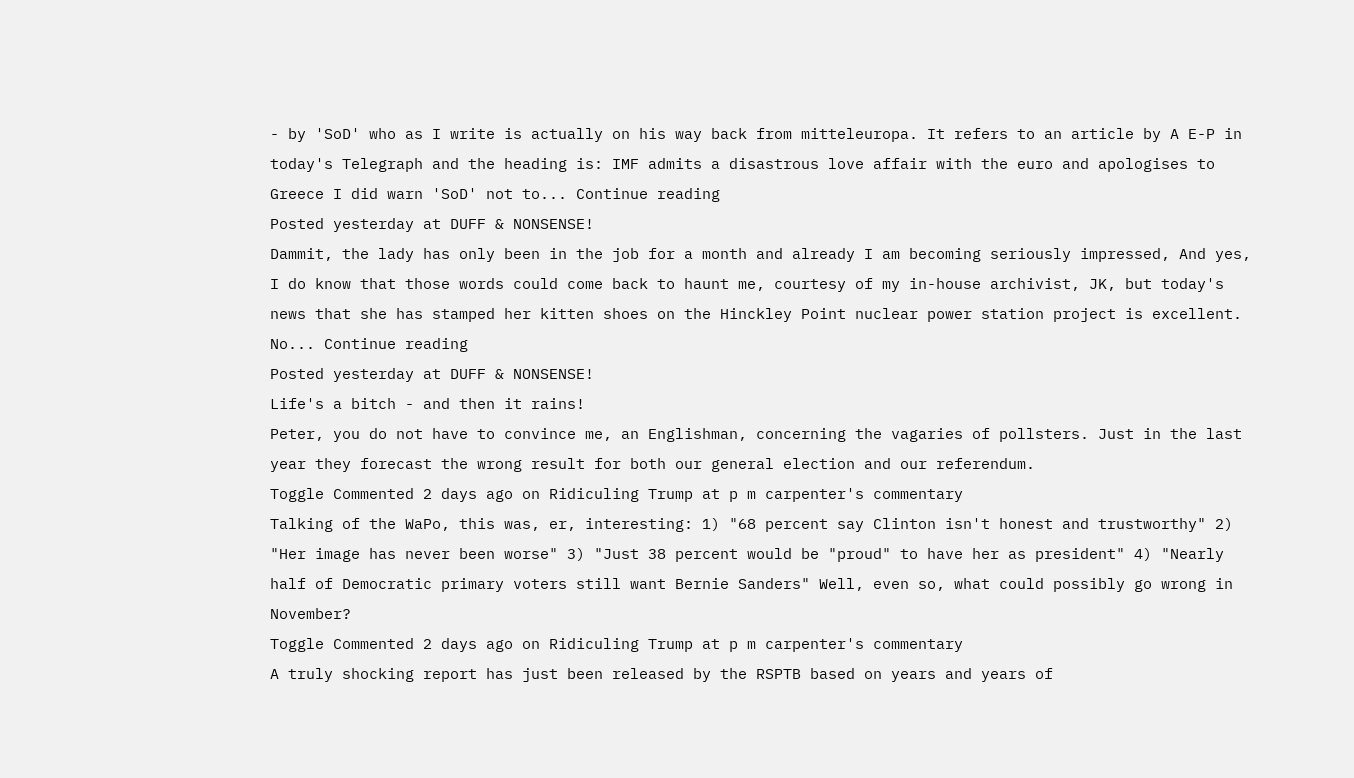- by 'SoD' who as I write is actually on his way back from mitteleuropa. It refers to an article by A E-P in today's Telegraph and the heading is: IMF admits a disastrous love affair with the euro and apologises to Greece I did warn 'SoD' not to... Continue reading
Posted yesterday at DUFF & NONSENSE!
Dammit, the lady has only been in the job for a month and already I am becoming seriously impressed, And yes, I do know that those words could come back to haunt me, courtesy of my in-house archivist, JK, but today's news that she has stamped her kitten shoes on the Hinckley Point nuclear power station project is excellent. No... Continue reading
Posted yesterday at DUFF & NONSENSE!
Life's a bitch - and then it rains!
Peter, you do not have to convince me, an Englishman, concerning the vagaries of pollsters. Just in the last year they forecast the wrong result for both our general election and our referendum.
Toggle Commented 2 days ago on Ridiculing Trump at p m carpenter's commentary
Talking of the WaPo, this was, er, interesting: 1) "68 percent say Clinton isn't honest and trustworthy" 2) "Her image has never been worse" 3) "Just 38 percent would be "proud" to have her as president" 4) "Nearly half of Democratic primary voters still want Bernie Sanders" Well, even so, what could possibly go wrong in November?
Toggle Commented 2 days ago on Ridiculing Trump at p m carpenter's commentary
A truly shocking report has just been released by the RSPTB based on years and years of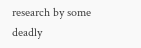research by some deadly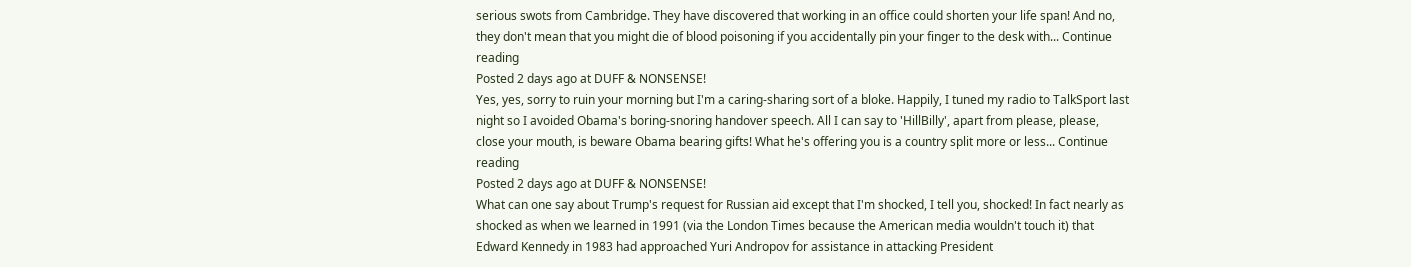serious swots from Cambridge. They have discovered that working in an office could shorten your life span! And no, they don't mean that you might die of blood poisoning if you accidentally pin your finger to the desk with... Continue reading
Posted 2 days ago at DUFF & NONSENSE!
Yes, yes, sorry to ruin your morning but I'm a caring-sharing sort of a bloke. Happily, I tuned my radio to TalkSport last night so I avoided Obama's boring-snoring handover speech. All I can say to 'HillBilly', apart from please, please, close your mouth, is beware Obama bearing gifts! What he's offering you is a country split more or less... Continue reading
Posted 2 days ago at DUFF & NONSENSE!
What can one say about Trump's request for Russian aid except that I'm shocked, I tell you, shocked! In fact nearly as shocked as when we learned in 1991 (via the London Times because the American media wouldn't touch it) that Edward Kennedy in 1983 had approached Yuri Andropov for assistance in attacking President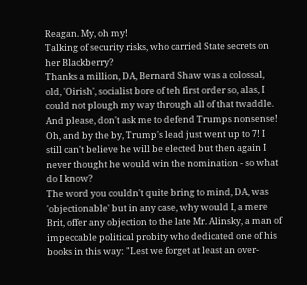Reagan. My, oh my!
Talking of security risks, who carried State secrets on her Blackberry?
Thanks a million, DA, Bernard Shaw was a colossal, old, 'Oirish', socialist bore of teh first order so, alas, I could not plough my way through all of that twaddle. And please, don't ask me to defend Trumps nonsense!
Oh, and by the by, Trump's lead just went up to 7! I still can't believe he will be elected but then again I never thought he would win the nomination - so what do I know?
The word you couldn't quite bring to mind, DA, was 'objectionable' but in any case, why would I, a mere Brit, offer any objection to the late Mr. Alinsky, a man of impeccable political probity who dedicated one of his books in this way: "Lest we forget at least an over-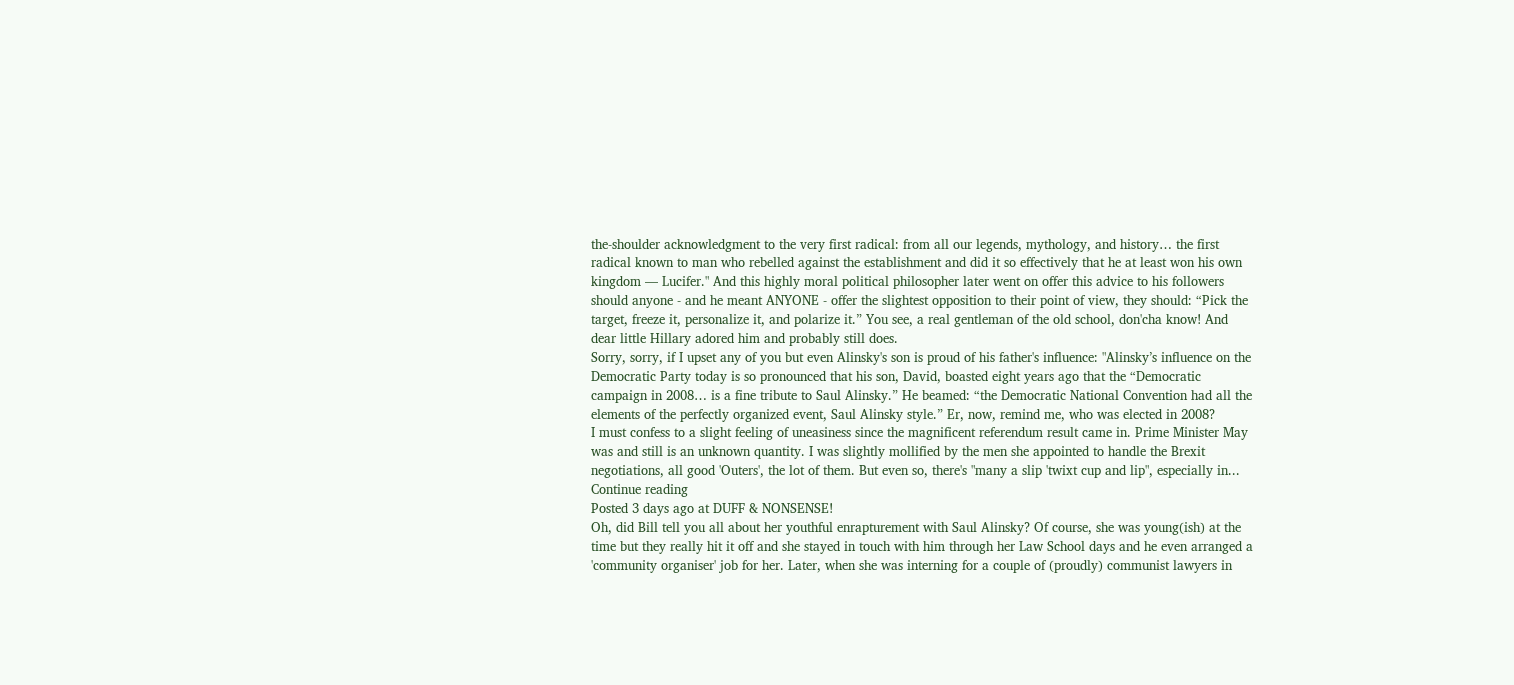the-shoulder acknowledgment to the very first radical: from all our legends, mythology, and history… the first radical known to man who rebelled against the establishment and did it so effectively that he at least won his own kingdom — Lucifer." And this highly moral political philosopher later went on offer this advice to his followers should anyone - and he meant ANYONE - offer the slightest opposition to their point of view, they should: “Pick the target, freeze it, personalize it, and polarize it.” You see, a real gentleman of the old school, don'cha know! And dear little Hillary adored him and probably still does.
Sorry, sorry, if I upset any of you but even Alinsky's son is proud of his father's influence: "Alinsky’s influence on the Democratic Party today is so pronounced that his son, David, boasted eight years ago that the “Democratic campaign in 2008… is a fine tribute to Saul Alinsky.” He beamed: “the Democratic National Convention had all the elements of the perfectly organized event, Saul Alinsky style.” Er, now, remind me, who was elected in 2008?
I must confess to a slight feeling of uneasiness since the magnificent referendum result came in. Prime Minister May was and still is an unknown quantity. I was slightly mollified by the men she appointed to handle the Brexit negotiations, all good 'Outers', the lot of them. But even so, there's "many a slip 'twixt cup and lip", especially in... Continue reading
Posted 3 days ago at DUFF & NONSENSE!
Oh, did Bill tell you all about her youthful enrapturement with Saul Alinsky? Of course, she was young(ish) at the time but they really hit it off and she stayed in touch with him through her Law School days and he even arranged a 'community organiser' job for her. Later, when she was interning for a couple of (proudly) communist lawyers in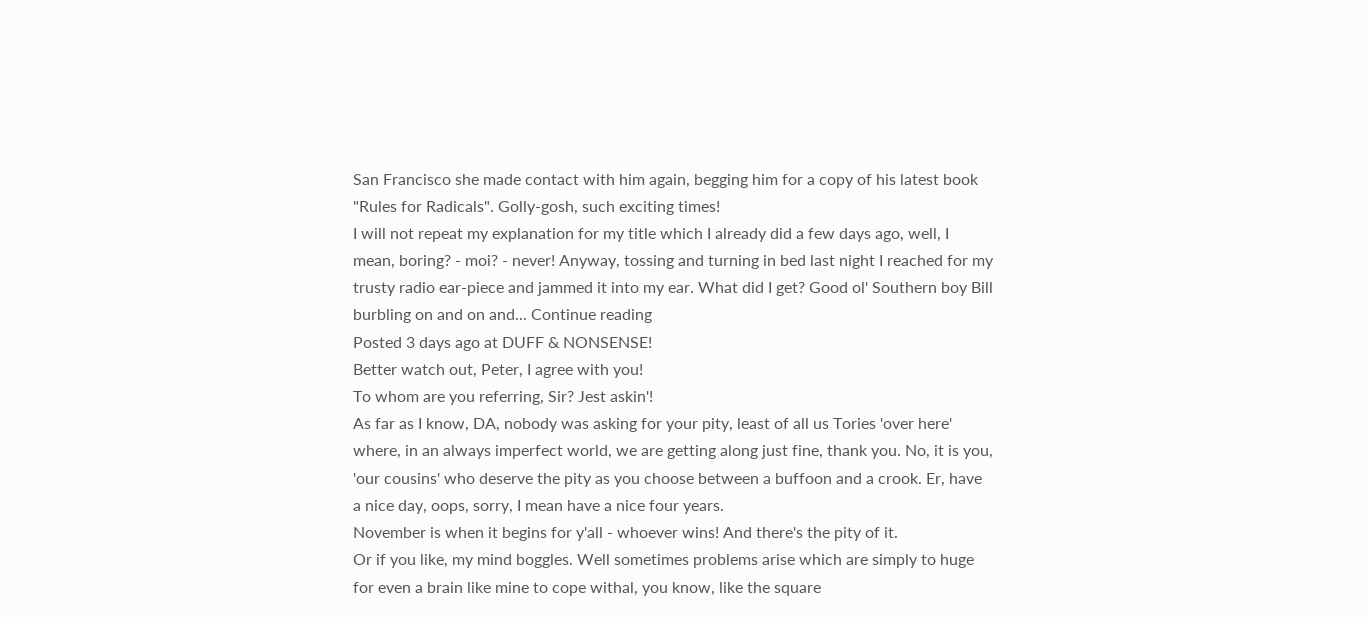San Francisco she made contact with him again, begging him for a copy of his latest book "Rules for Radicals". Golly-gosh, such exciting times!
I will not repeat my explanation for my title which I already did a few days ago, well, I mean, boring? - moi? - never! Anyway, tossing and turning in bed last night I reached for my trusty radio ear-piece and jammed it into my ear. What did I get? Good ol' Southern boy Bill burbling on and on and... Continue reading
Posted 3 days ago at DUFF & NONSENSE!
Better watch out, Peter, I agree with you!
To whom are you referring, Sir? Jest askin'!
As far as I know, DA, nobody was asking for your pity, least of all us Tories 'over here' where, in an always imperfect world, we are getting along just fine, thank you. No, it is you, 'our cousins' who deserve the pity as you choose between a buffoon and a crook. Er, have a nice day, oops, sorry, I mean have a nice four years.
November is when it begins for y'all - whoever wins! And there's the pity of it.
Or if you like, my mind boggles. Well sometimes problems arise which are simply to huge for even a brain like mine to cope withal, you know, like the square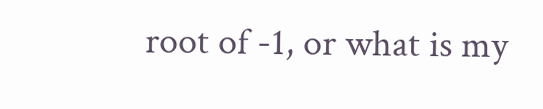root of -1, or what is my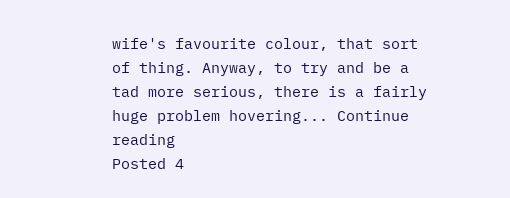wife's favourite colour, that sort of thing. Anyway, to try and be a tad more serious, there is a fairly huge problem hovering... Continue reading
Posted 4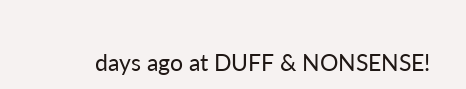days ago at DUFF & NONSENSE!